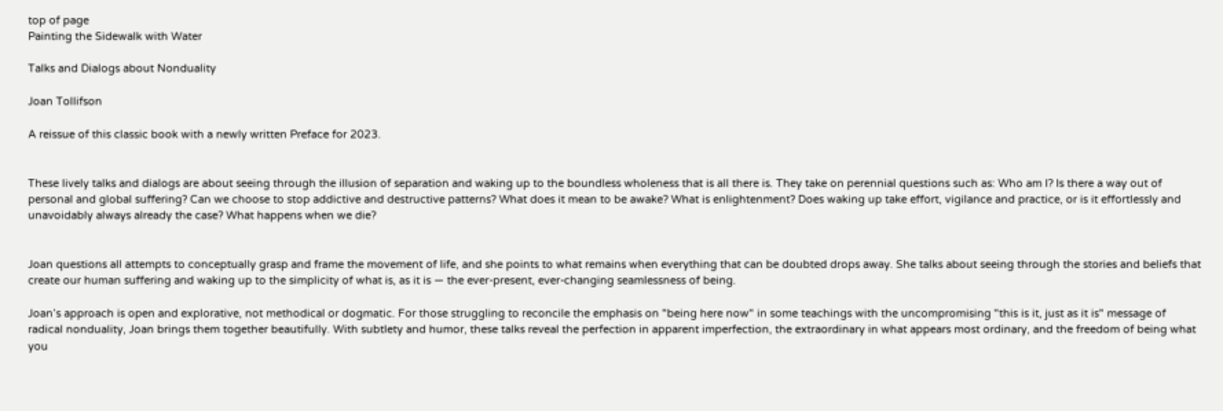top of page
Painting the Sidewalk with Water

Talks and Dialogs about Nonduality

Joan Tollifson

A reissue of this classic book with a newly written Preface for 2023.


These lively talks and dialogs are about seeing through the illusion of separation and waking up to the boundless wholeness that is all there is. They take on perennial questions such as: Who am I? Is there a way out of personal and global suffering? Can we choose to stop addictive and destructive patterns? What does it mean to be awake? What is enlightenment? Does waking up take effort, vigilance and practice, or is it effortlessly and unavoidably always already the case? What happens when we die?


Joan questions all attempts to conceptually grasp and frame the movement of life, and she points to what remains when everything that can be doubted drops away. She talks about seeing through the stories and beliefs that create our human suffering and waking up to the simplicity of what is, as it is — the ever-present, ever-changing seamlessness of being.

Joan’s approach is open and explorative, not methodical or dogmatic. For those struggling to reconcile the emphasis on "being here now" in some teachings with the uncompromising "this is it, just as it is" message of radical nonduality, Joan brings them together beautifully. With subtlety and humor, these talks reveal the perfection in apparent imperfection, the extraordinary in what appears most ordinary, and the freedom of being what you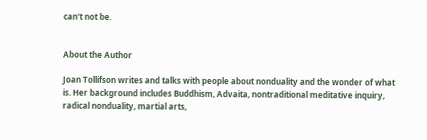can't not be.


About the Author

Joan Tollifson writes and talks with people about nonduality and the wonder of what is. Her background includes Buddhism, Advaita, nontraditional meditative inquiry, radical nonduality, martial arts,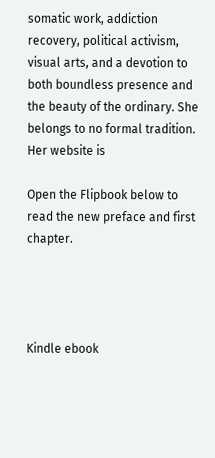somatic work, addiction recovery, political activism, visual arts, and a devotion to both boundless presence and the beauty of the ordinary. She belongs to no formal tradition. Her website is

Open the Flipbook below to read the new preface and first chapter.




Kindle ebook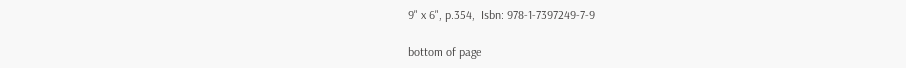9" x 6", p.354,  Isbn: 978-1-7397249-7-9

bottom of page